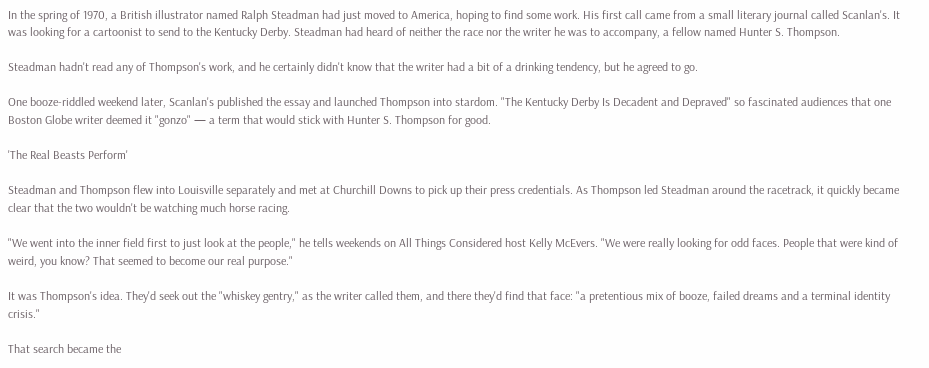In the spring of 1970, a British illustrator named Ralph Steadman had just moved to America, hoping to find some work. His first call came from a small literary journal called Scanlan's. It was looking for a cartoonist to send to the Kentucky Derby. Steadman had heard of neither the race nor the writer he was to accompany, a fellow named Hunter S. Thompson.

Steadman hadn't read any of Thompson's work, and he certainly didn't know that the writer had a bit of a drinking tendency, but he agreed to go.

One booze-riddled weekend later, Scanlan's published the essay and launched Thompson into stardom. "The Kentucky Derby Is Decadent and Depraved" so fascinated audiences that one Boston Globe writer deemed it "gonzo" — a term that would stick with Hunter S. Thompson for good.

'The Real Beasts Perform'

Steadman and Thompson flew into Louisville separately and met at Churchill Downs to pick up their press credentials. As Thompson led Steadman around the racetrack, it quickly became clear that the two wouldn't be watching much horse racing.

"We went into the inner field first to just look at the people," he tells weekends on All Things Considered host Kelly McEvers. "We were really looking for odd faces. People that were kind of weird, you know? That seemed to become our real purpose."

It was Thompson's idea. They'd seek out the "whiskey gentry," as the writer called them, and there they'd find that face: "a pretentious mix of booze, failed dreams and a terminal identity crisis."

That search became the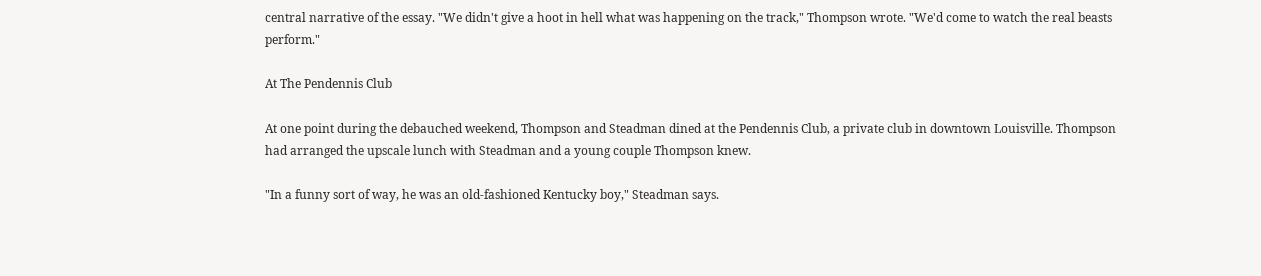central narrative of the essay. "We didn't give a hoot in hell what was happening on the track," Thompson wrote. "We'd come to watch the real beasts perform."

At The Pendennis Club

At one point during the debauched weekend, Thompson and Steadman dined at the Pendennis Club, a private club in downtown Louisville. Thompson had arranged the upscale lunch with Steadman and a young couple Thompson knew.

"In a funny sort of way, he was an old-fashioned Kentucky boy," Steadman says.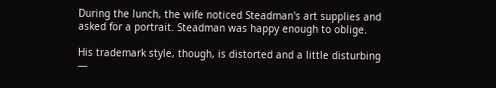During the lunch, the wife noticed Steadman's art supplies and asked for a portrait. Steadman was happy enough to oblige.

His trademark style, though, is distorted and a little disturbing —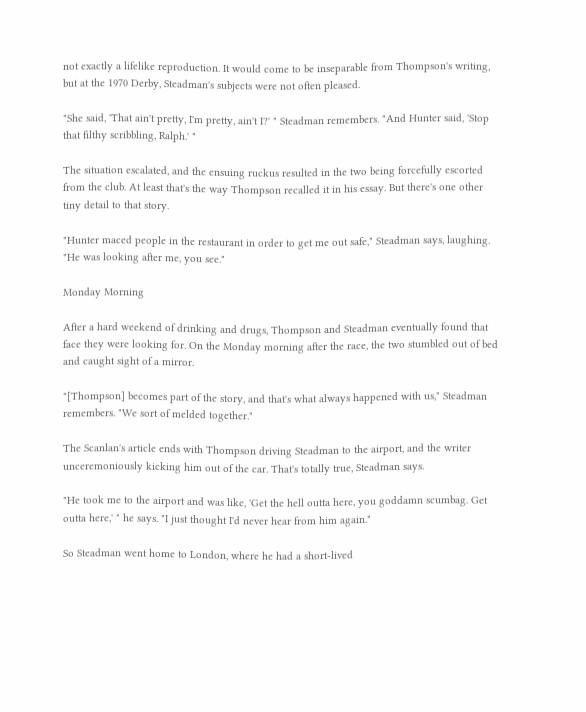not exactly a lifelike reproduction. It would come to be inseparable from Thompson's writing, but at the 1970 Derby, Steadman's subjects were not often pleased.

"She said, 'That ain't pretty, I'm pretty, ain't I?' " Steadman remembers. "And Hunter said, 'Stop that filthy scribbling, Ralph.' "

The situation escalated, and the ensuing ruckus resulted in the two being forcefully escorted from the club. At least that's the way Thompson recalled it in his essay. But there's one other tiny detail to that story.

"Hunter maced people in the restaurant in order to get me out safe," Steadman says, laughing. "He was looking after me, you see."

Monday Morning

After a hard weekend of drinking and drugs, Thompson and Steadman eventually found that face they were looking for. On the Monday morning after the race, the two stumbled out of bed and caught sight of a mirror.

"[Thompson] becomes part of the story, and that's what always happened with us," Steadman remembers. "We sort of melded together."

The Scanlan's article ends with Thompson driving Steadman to the airport, and the writer unceremoniously kicking him out of the car. That's totally true, Steadman says.

"He took me to the airport and was like, 'Get the hell outta here, you goddamn scumbag. Get outta here,' " he says. "I just thought I'd never hear from him again."

So Steadman went home to London, where he had a short-lived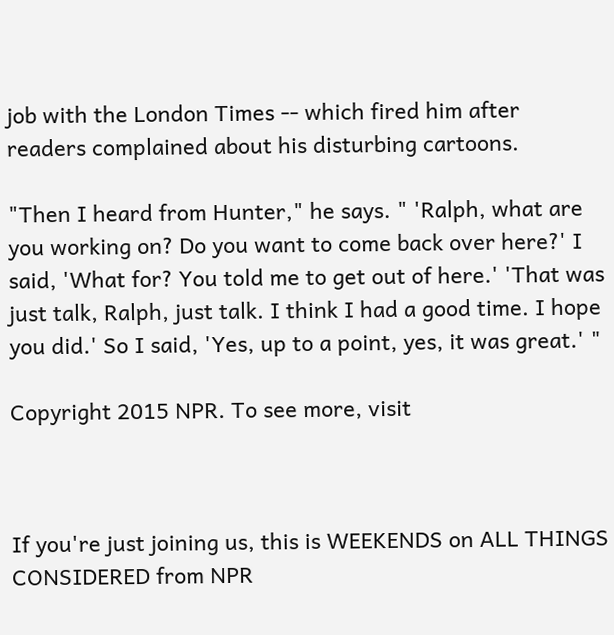job with the London Times -- which fired him after readers complained about his disturbing cartoons.

"Then I heard from Hunter," he says. " 'Ralph, what are you working on? Do you want to come back over here?' I said, 'What for? You told me to get out of here.' 'That was just talk, Ralph, just talk. I think I had a good time. I hope you did.' So I said, 'Yes, up to a point, yes, it was great.' "

Copyright 2015 NPR. To see more, visit



If you're just joining us, this is WEEKENDS on ALL THINGS CONSIDERED from NPR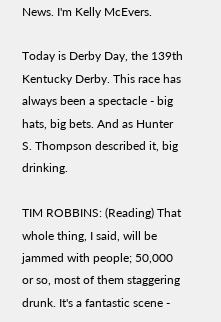News. I'm Kelly McEvers.

Today is Derby Day, the 139th Kentucky Derby. This race has always been a spectacle - big hats, big bets. And as Hunter S. Thompson described it, big drinking.

TIM ROBBINS: (Reading) That whole thing, I said, will be jammed with people; 50,000 or so, most of them staggering drunk. It's a fantastic scene -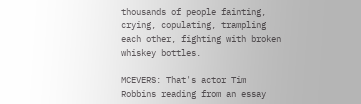thousands of people fainting, crying, copulating, trampling each other, fighting with broken whiskey bottles.

MCEVERS: That's actor Tim Robbins reading from an essay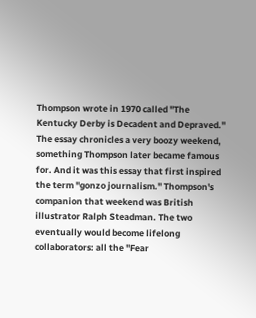Thompson wrote in 1970 called "The Kentucky Derby is Decadent and Depraved." The essay chronicles a very boozy weekend, something Thompson later became famous for. And it was this essay that first inspired the term "gonzo journalism." Thompson's companion that weekend was British illustrator Ralph Steadman. The two eventually would become lifelong collaborators: all the "Fear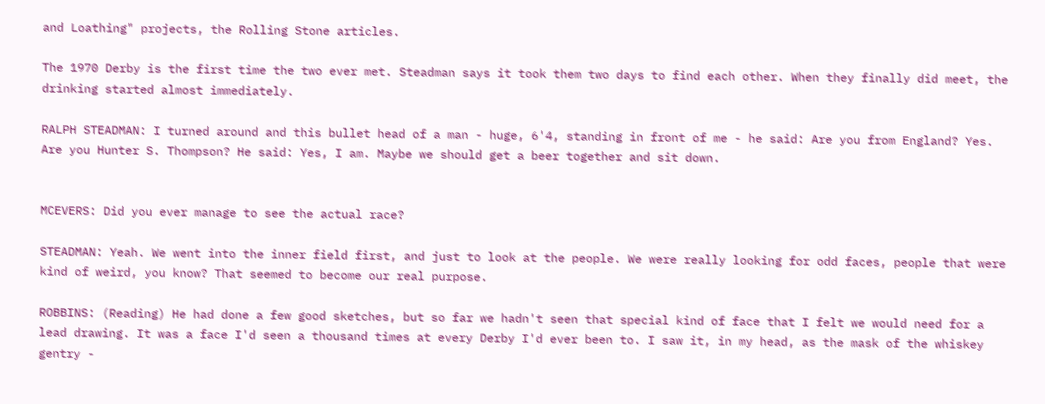and Loathing" projects, the Rolling Stone articles.

The 1970 Derby is the first time the two ever met. Steadman says it took them two days to find each other. When they finally did meet, the drinking started almost immediately.

RALPH STEADMAN: I turned around and this bullet head of a man - huge, 6'4, standing in front of me - he said: Are you from England? Yes. Are you Hunter S. Thompson? He said: Yes, I am. Maybe we should get a beer together and sit down.


MCEVERS: Did you ever manage to see the actual race?

STEADMAN: Yeah. We went into the inner field first, and just to look at the people. We were really looking for odd faces, people that were kind of weird, you know? That seemed to become our real purpose.

ROBBINS: (Reading) He had done a few good sketches, but so far we hadn't seen that special kind of face that I felt we would need for a lead drawing. It was a face I'd seen a thousand times at every Derby I'd ever been to. I saw it, in my head, as the mask of the whiskey gentry -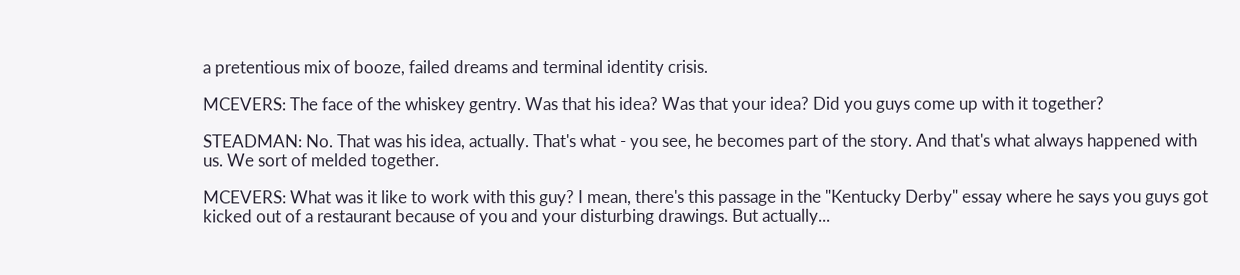a pretentious mix of booze, failed dreams and terminal identity crisis.

MCEVERS: The face of the whiskey gentry. Was that his idea? Was that your idea? Did you guys come up with it together?

STEADMAN: No. That was his idea, actually. That's what - you see, he becomes part of the story. And that's what always happened with us. We sort of melded together.

MCEVERS: What was it like to work with this guy? I mean, there's this passage in the "Kentucky Derby" essay where he says you guys got kicked out of a restaurant because of you and your disturbing drawings. But actually...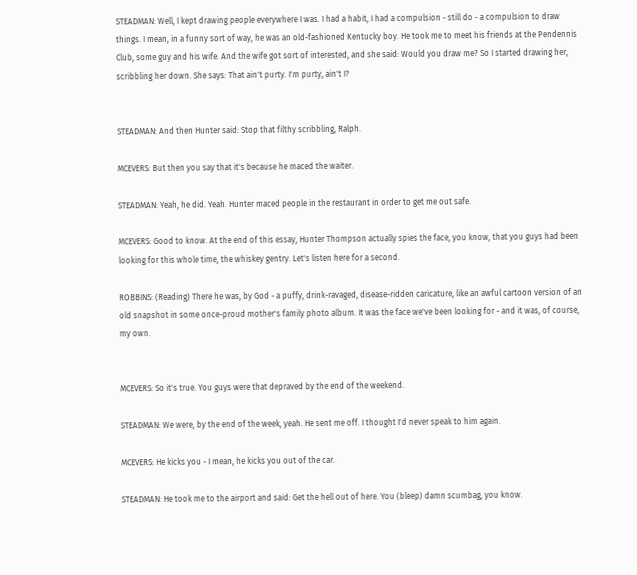STEADMAN: Well, I kept drawing people everywhere I was. I had a habit, I had a compulsion - still do - a compulsion to draw things. I mean, in a funny sort of way, he was an old-fashioned Kentucky boy. He took me to meet his friends at the Pendennis Club, some guy and his wife. And the wife got sort of interested, and she said: Would you draw me? So I started drawing her, scribbling her down. She says: That ain't purty. I'm purty, ain't I?


STEADMAN: And then Hunter said: Stop that filthy scribbling, Ralph.

MCEVERS: But then you say that it's because he maced the waiter.

STEADMAN: Yeah, he did. Yeah. Hunter maced people in the restaurant in order to get me out safe.

MCEVERS: Good to know. At the end of this essay, Hunter Thompson actually spies the face, you know, that you guys had been looking for this whole time, the whiskey gentry. Let's listen here for a second.

ROBBINS: (Reading) There he was, by God - a puffy, drink-ravaged, disease-ridden caricature, like an awful cartoon version of an old snapshot in some once-proud mother's family photo album. It was the face we've been looking for - and it was, of course, my own.


MCEVERS: So it's true. You guys were that depraved by the end of the weekend.

STEADMAN: We were, by the end of the week, yeah. He sent me off. I thought I'd never speak to him again.

MCEVERS: He kicks you - I mean, he kicks you out of the car.

STEADMAN: He took me to the airport and said: Get the hell out of here. You (bleep) damn scumbag, you know.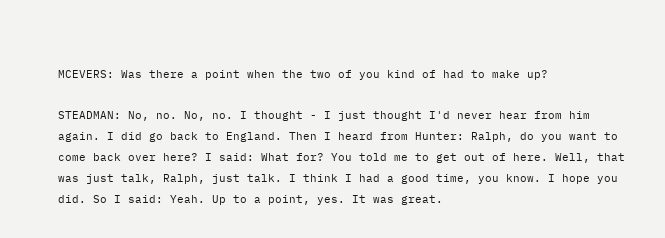MCEVERS: Was there a point when the two of you kind of had to make up?

STEADMAN: No, no. No, no. I thought - I just thought I'd never hear from him again. I did go back to England. Then I heard from Hunter: Ralph, do you want to come back over here? I said: What for? You told me to get out of here. Well, that was just talk, Ralph, just talk. I think I had a good time, you know. I hope you did. So I said: Yeah. Up to a point, yes. It was great.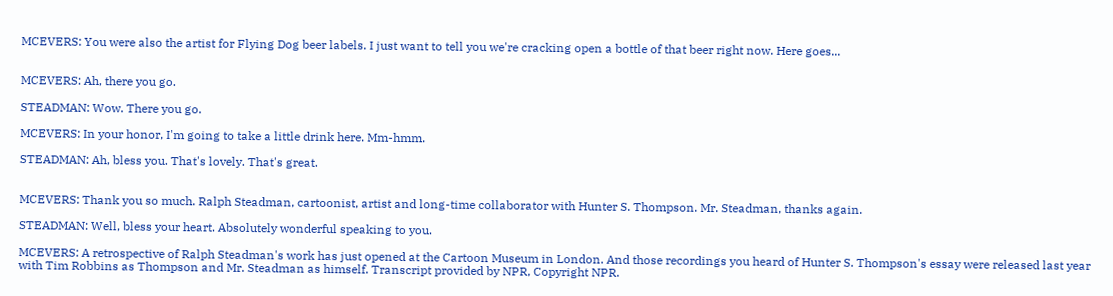MCEVERS: You were also the artist for Flying Dog beer labels. I just want to tell you we're cracking open a bottle of that beer right now. Here goes...


MCEVERS: Ah, there you go.

STEADMAN: Wow. There you go.

MCEVERS: In your honor, I'm going to take a little drink here. Mm-hmm.

STEADMAN: Ah, bless you. That's lovely. That's great.


MCEVERS: Thank you so much. Ralph Steadman, cartoonist, artist and long-time collaborator with Hunter S. Thompson. Mr. Steadman, thanks again.

STEADMAN: Well, bless your heart. Absolutely wonderful speaking to you.

MCEVERS: A retrospective of Ralph Steadman's work has just opened at the Cartoon Museum in London. And those recordings you heard of Hunter S. Thompson's essay were released last year with Tim Robbins as Thompson and Mr. Steadman as himself. Transcript provided by NPR, Copyright NPR.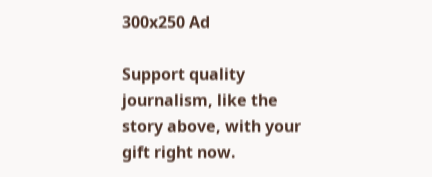300x250 Ad

Support quality journalism, like the story above, with your gift right now.